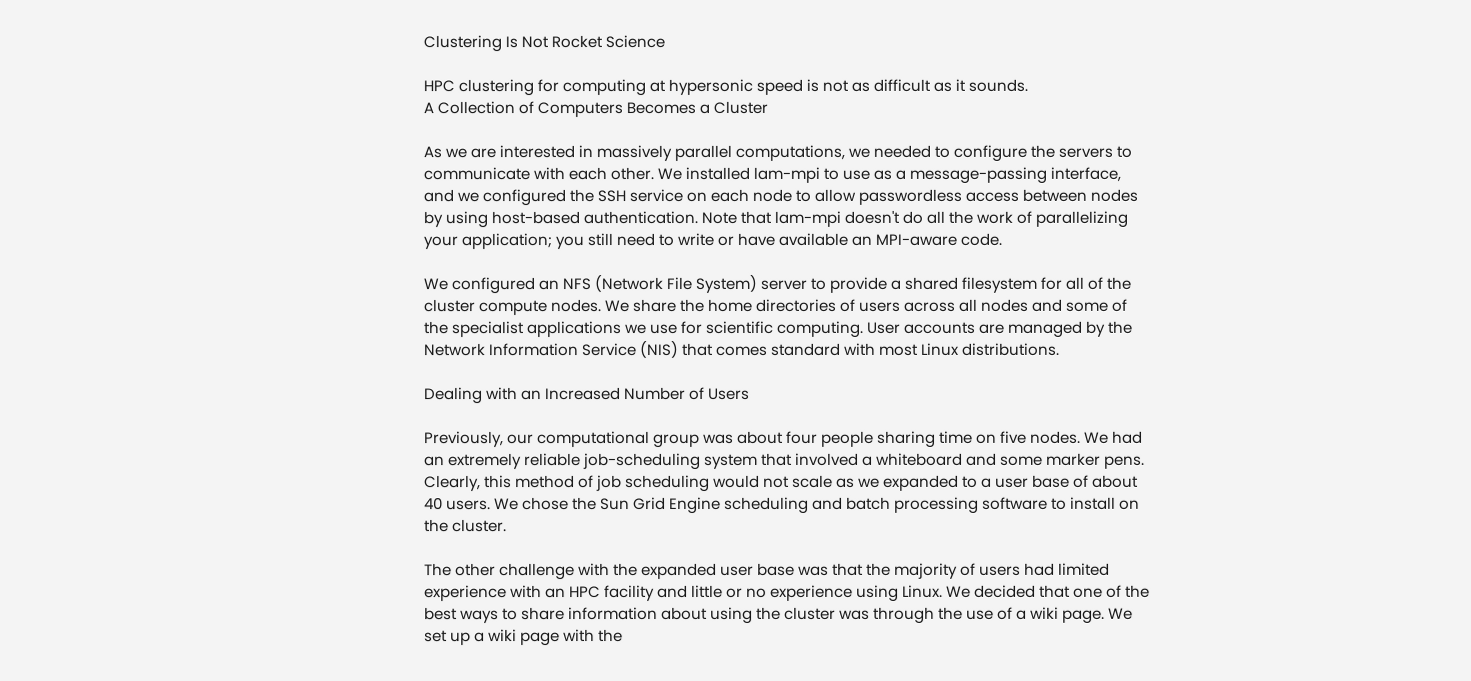Clustering Is Not Rocket Science

HPC clustering for computing at hypersonic speed is not as difficult as it sounds.
A Collection of Computers Becomes a Cluster

As we are interested in massively parallel computations, we needed to configure the servers to communicate with each other. We installed lam-mpi to use as a message-passing interface, and we configured the SSH service on each node to allow passwordless access between nodes by using host-based authentication. Note that lam-mpi doesn't do all the work of parallelizing your application; you still need to write or have available an MPI-aware code.

We configured an NFS (Network File System) server to provide a shared filesystem for all of the cluster compute nodes. We share the home directories of users across all nodes and some of the specialist applications we use for scientific computing. User accounts are managed by the Network Information Service (NIS) that comes standard with most Linux distributions.

Dealing with an Increased Number of Users

Previously, our computational group was about four people sharing time on five nodes. We had an extremely reliable job-scheduling system that involved a whiteboard and some marker pens. Clearly, this method of job scheduling would not scale as we expanded to a user base of about 40 users. We chose the Sun Grid Engine scheduling and batch processing software to install on the cluster.

The other challenge with the expanded user base was that the majority of users had limited experience with an HPC facility and little or no experience using Linux. We decided that one of the best ways to share information about using the cluster was through the use of a wiki page. We set up a wiki page with the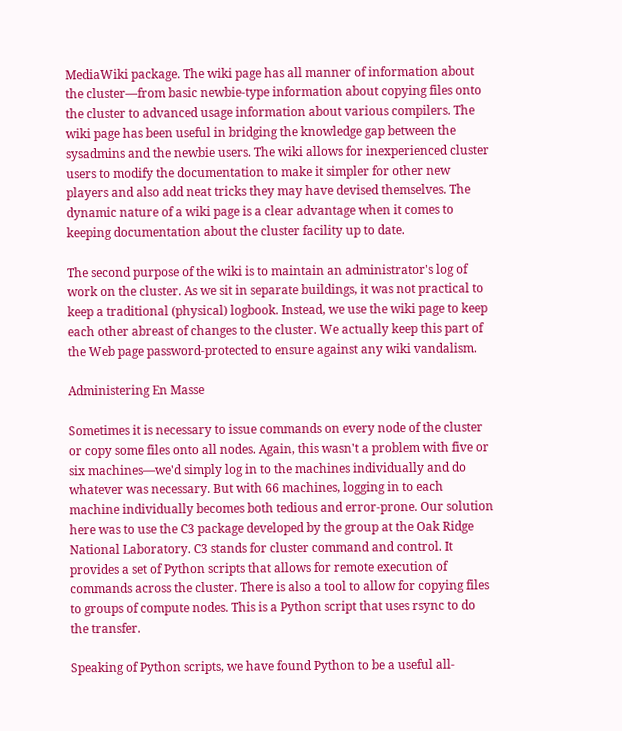MediaWiki package. The wiki page has all manner of information about the cluster—from basic newbie-type information about copying files onto the cluster to advanced usage information about various compilers. The wiki page has been useful in bridging the knowledge gap between the sysadmins and the newbie users. The wiki allows for inexperienced cluster users to modify the documentation to make it simpler for other new players and also add neat tricks they may have devised themselves. The dynamic nature of a wiki page is a clear advantage when it comes to keeping documentation about the cluster facility up to date.

The second purpose of the wiki is to maintain an administrator's log of work on the cluster. As we sit in separate buildings, it was not practical to keep a traditional (physical) logbook. Instead, we use the wiki page to keep each other abreast of changes to the cluster. We actually keep this part of the Web page password-protected to ensure against any wiki vandalism.

Administering En Masse

Sometimes it is necessary to issue commands on every node of the cluster or copy some files onto all nodes. Again, this wasn't a problem with five or six machines—we'd simply log in to the machines individually and do whatever was necessary. But with 66 machines, logging in to each machine individually becomes both tedious and error-prone. Our solution here was to use the C3 package developed by the group at the Oak Ridge National Laboratory. C3 stands for cluster command and control. It provides a set of Python scripts that allows for remote execution of commands across the cluster. There is also a tool to allow for copying files to groups of compute nodes. This is a Python script that uses rsync to do the transfer.

Speaking of Python scripts, we have found Python to be a useful all-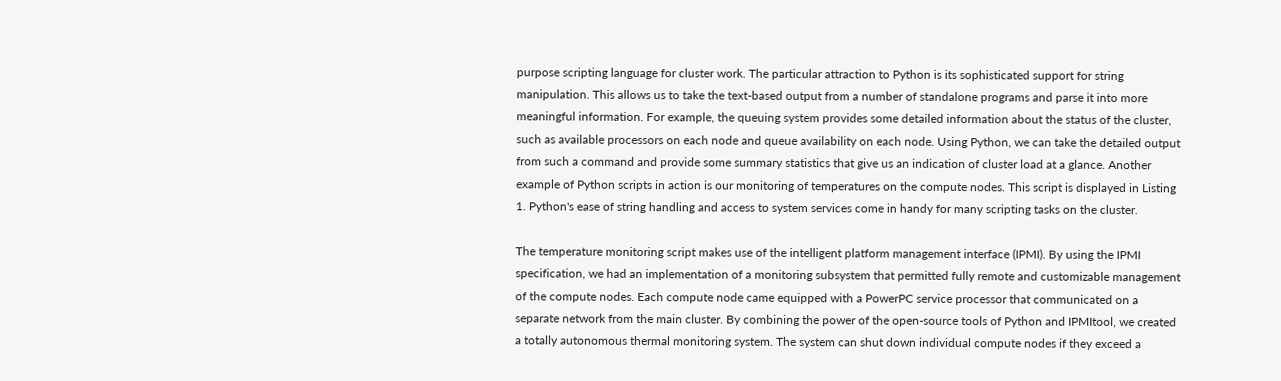purpose scripting language for cluster work. The particular attraction to Python is its sophisticated support for string manipulation. This allows us to take the text-based output from a number of standalone programs and parse it into more meaningful information. For example, the queuing system provides some detailed information about the status of the cluster, such as available processors on each node and queue availability on each node. Using Python, we can take the detailed output from such a command and provide some summary statistics that give us an indication of cluster load at a glance. Another example of Python scripts in action is our monitoring of temperatures on the compute nodes. This script is displayed in Listing 1. Python's ease of string handling and access to system services come in handy for many scripting tasks on the cluster.

The temperature monitoring script makes use of the intelligent platform management interface (IPMI). By using the IPMI specification, we had an implementation of a monitoring subsystem that permitted fully remote and customizable management of the compute nodes. Each compute node came equipped with a PowerPC service processor that communicated on a separate network from the main cluster. By combining the power of the open-source tools of Python and IPMItool, we created a totally autonomous thermal monitoring system. The system can shut down individual compute nodes if they exceed a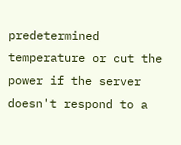predetermined temperature or cut the power if the server doesn't respond to a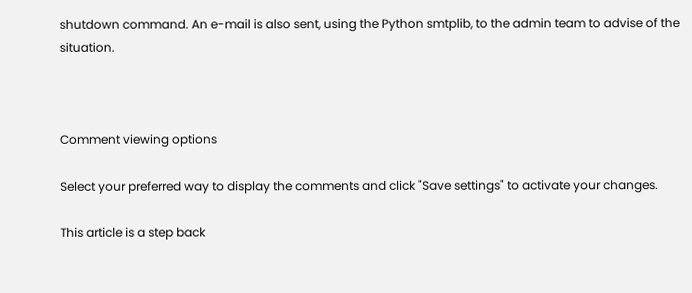shutdown command. An e-mail is also sent, using the Python smtplib, to the admin team to advise of the situation.



Comment viewing options

Select your preferred way to display the comments and click "Save settings" to activate your changes.

This article is a step back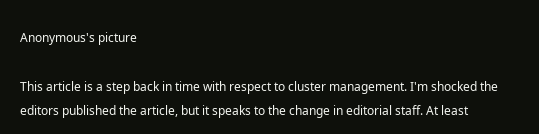Anonymous's picture

This article is a step back in time with respect to cluster management. I'm shocked the editors published the article, but it speaks to the change in editorial staff. At least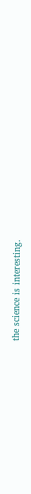the science is interesting.